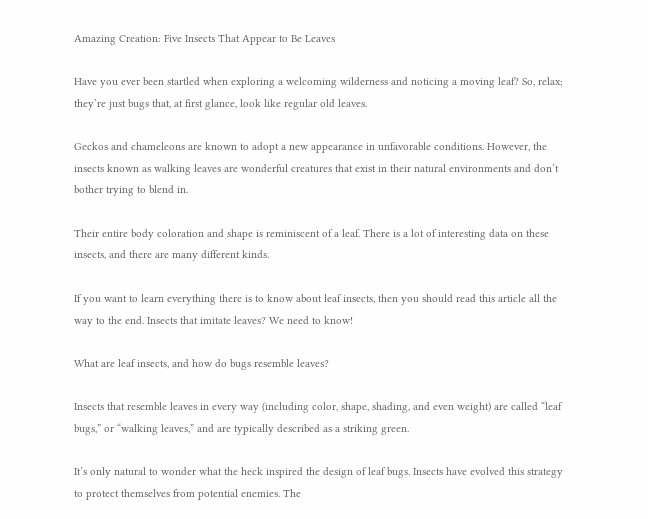Amazing Creation: Five Insects That Appear to Be Leaves

Have you ever been startled when exploring a welcoming wilderness and noticing a moving leaf? So, relax; they’re just bugs that, at first glance, look like regular old leaves.

Geckos and chameleons are known to adopt a new appearance in unfavorable conditions. However, the insects known as walking leaves are wonderful creatures that exist in their natural environments and don’t bother trying to blend in.

Their entire body coloration and shape is reminiscent of a leaf. There is a lot of interesting data on these insects, and there are many different kinds.

If you want to learn everything there is to know about leaf insects, then you should read this article all the way to the end. Insects that imitate leaves? We need to know!

What are leaf insects, and how do bugs resemble leaves?

Insects that resemble leaves in every way (including color, shape, shading, and even weight) are called “leaf bugs,” or “walking leaves,” and are typically described as a striking green.

It’s only natural to wonder what the heck inspired the design of leaf bugs. Insects have evolved this strategy to protect themselves from potential enemies. The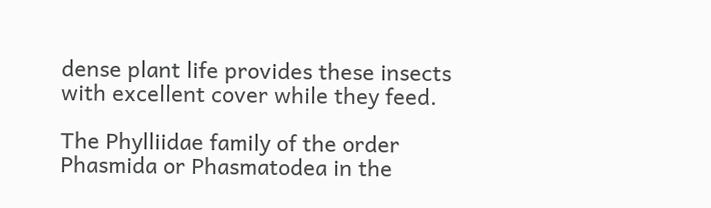dense plant life provides these insects with excellent cover while they feed.

The Phylliidae family of the order Phasmida or Phasmatodea in the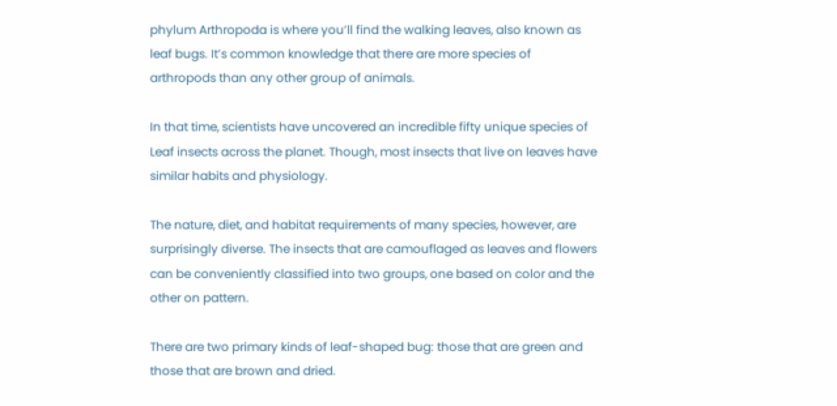phylum Arthropoda is where you’ll find the walking leaves, also known as leaf bugs. It’s common knowledge that there are more species of arthropods than any other group of animals.

In that time, scientists have uncovered an incredible fifty unique species of Leaf insects across the planet. Though, most insects that live on leaves have similar habits and physiology.

The nature, diet, and habitat requirements of many species, however, are surprisingly diverse. The insects that are camouflaged as leaves and flowers can be conveniently classified into two groups, one based on color and the other on pattern.

There are two primary kinds of leaf-shaped bug: those that are green and those that are brown and dried.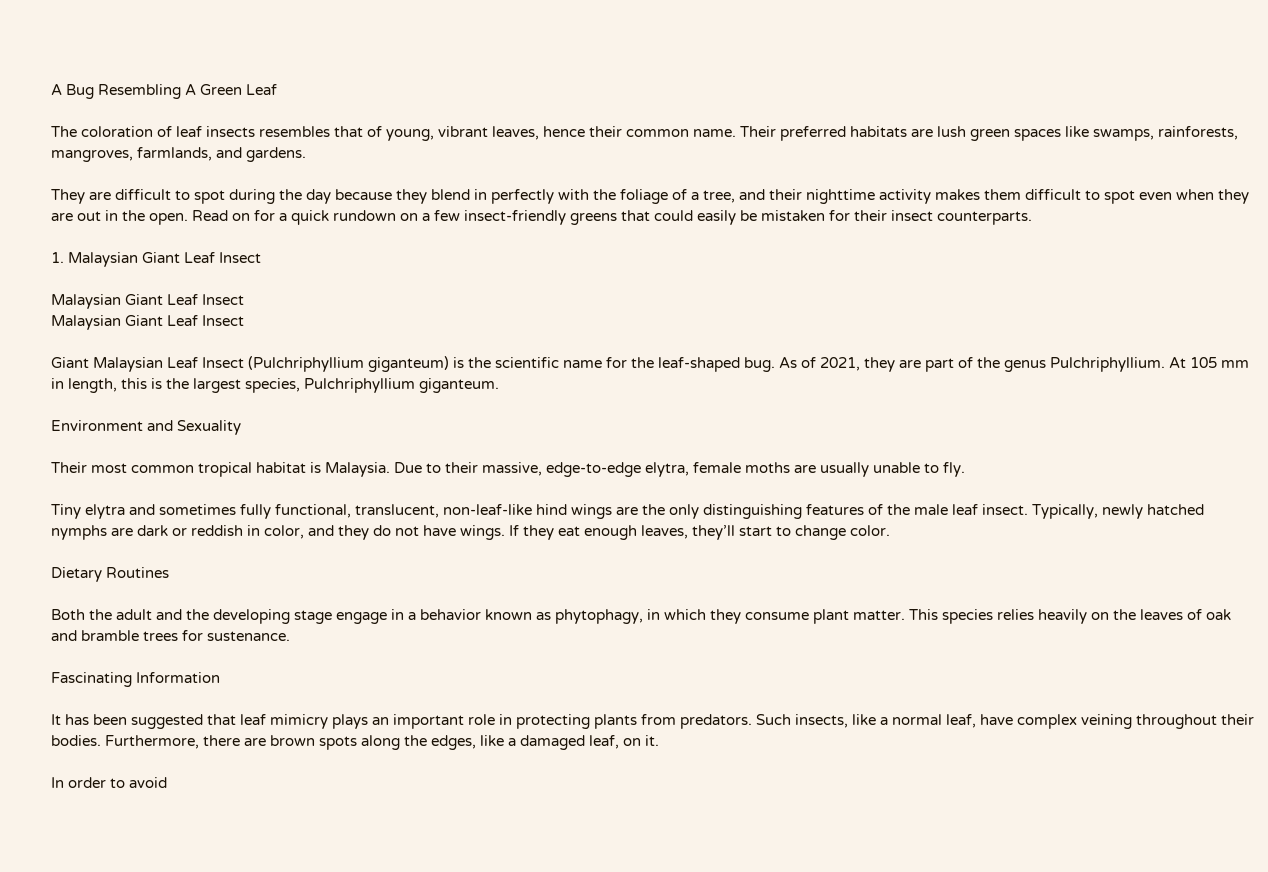A Bug Resembling A Green Leaf

The coloration of leaf insects resembles that of young, vibrant leaves, hence their common name. Their preferred habitats are lush green spaces like swamps, rainforests, mangroves, farmlands, and gardens.

They are difficult to spot during the day because they blend in perfectly with the foliage of a tree, and their nighttime activity makes them difficult to spot even when they are out in the open. Read on for a quick rundown on a few insect-friendly greens that could easily be mistaken for their insect counterparts.

1. Malaysian Giant Leaf Insect

Malaysian Giant Leaf Insect
Malaysian Giant Leaf Insect

Giant Malaysian Leaf Insect (Pulchriphyllium giganteum) is the scientific name for the leaf-shaped bug. As of 2021, they are part of the genus Pulchriphyllium. At 105 mm in length, this is the largest species, Pulchriphyllium giganteum.

Environment and Sexuality

Their most common tropical habitat is Malaysia. Due to their massive, edge-to-edge elytra, female moths are usually unable to fly.

Tiny elytra and sometimes fully functional, translucent, non-leaf-like hind wings are the only distinguishing features of the male leaf insect. Typically, newly hatched nymphs are dark or reddish in color, and they do not have wings. If they eat enough leaves, they’ll start to change color.

Dietary Routines

Both the adult and the developing stage engage in a behavior known as phytophagy, in which they consume plant matter. This species relies heavily on the leaves of oak and bramble trees for sustenance.

Fascinating Information

It has been suggested that leaf mimicry plays an important role in protecting plants from predators. Such insects, like a normal leaf, have complex veining throughout their bodies. Furthermore, there are brown spots along the edges, like a damaged leaf, on it.

In order to avoid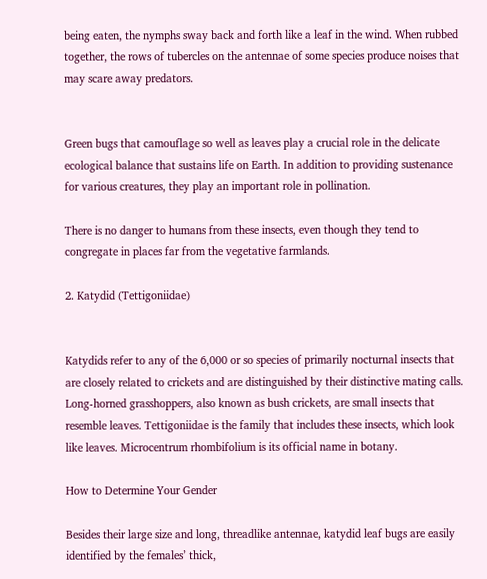being eaten, the nymphs sway back and forth like a leaf in the wind. When rubbed together, the rows of tubercles on the antennae of some species produce noises that may scare away predators.


Green bugs that camouflage so well as leaves play a crucial role in the delicate ecological balance that sustains life on Earth. In addition to providing sustenance for various creatures, they play an important role in pollination.

There is no danger to humans from these insects, even though they tend to congregate in places far from the vegetative farmlands.

2. Katydid (Tettigoniidae)


Katydids refer to any of the 6,000 or so species of primarily nocturnal insects that are closely related to crickets and are distinguished by their distinctive mating calls. Long-horned grasshoppers, also known as bush crickets, are small insects that resemble leaves. Tettigoniidae is the family that includes these insects, which look like leaves. Microcentrum rhombifolium is its official name in botany.

How to Determine Your Gender

Besides their large size and long, threadlike antennae, katydid leaf bugs are easily identified by the females’ thick,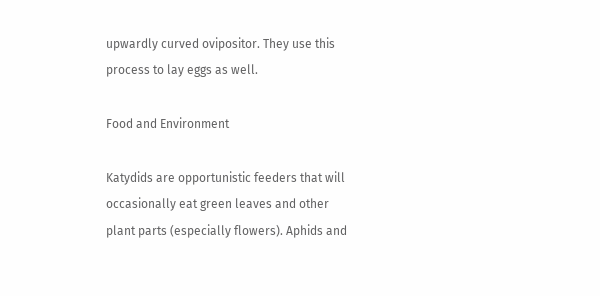upwardly curved ovipositor. They use this process to lay eggs as well.

Food and Environment

Katydids are opportunistic feeders that will occasionally eat green leaves and other plant parts (especially flowers). Aphids and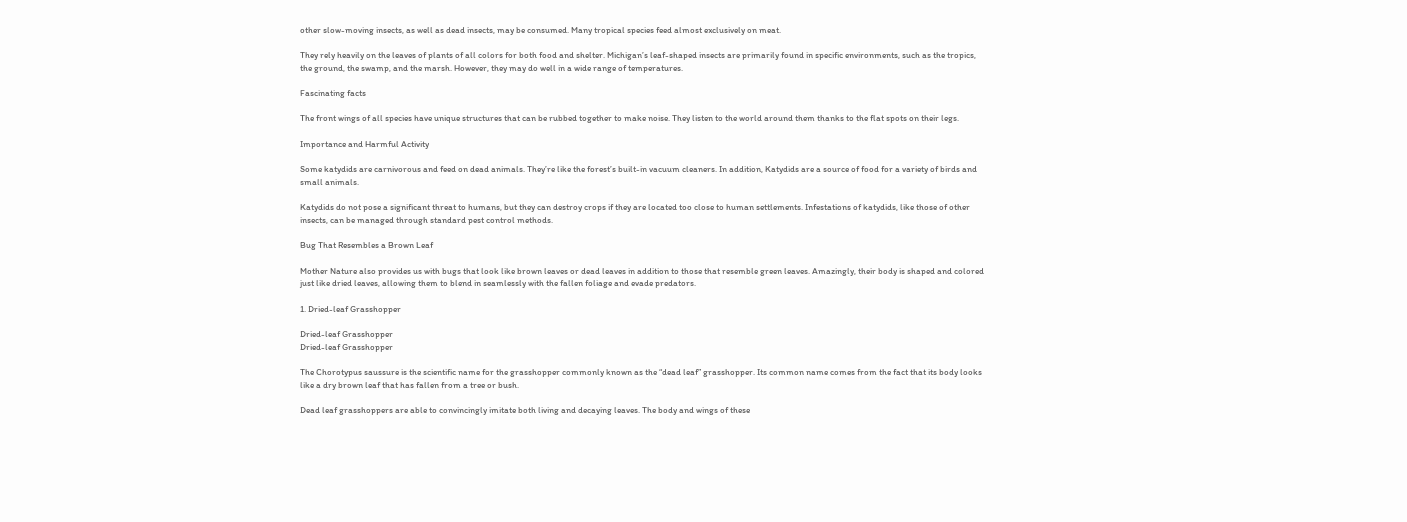other slow-moving insects, as well as dead insects, may be consumed. Many tropical species feed almost exclusively on meat.

They rely heavily on the leaves of plants of all colors for both food and shelter. Michigan’s leaf-shaped insects are primarily found in specific environments, such as the tropics, the ground, the swamp, and the marsh. However, they may do well in a wide range of temperatures.

Fascinating facts

The front wings of all species have unique structures that can be rubbed together to make noise. They listen to the world around them thanks to the flat spots on their legs.

Importance and Harmful Activity

Some katydids are carnivorous and feed on dead animals. They’re like the forest’s built-in vacuum cleaners. In addition, Katydids are a source of food for a variety of birds and small animals.

Katydids do not pose a significant threat to humans, but they can destroy crops if they are located too close to human settlements. Infestations of katydids, like those of other insects, can be managed through standard pest control methods.

Bug That Resembles a Brown Leaf

Mother Nature also provides us with bugs that look like brown leaves or dead leaves in addition to those that resemble green leaves. Amazingly, their body is shaped and colored just like dried leaves, allowing them to blend in seamlessly with the fallen foliage and evade predators.

1. Dried-leaf Grasshopper

Dried-leaf Grasshopper
Dried-leaf Grasshopper

The Chorotypus saussure is the scientific name for the grasshopper commonly known as the “dead leaf” grasshopper. Its common name comes from the fact that its body looks like a dry brown leaf that has fallen from a tree or bush.

Dead leaf grasshoppers are able to convincingly imitate both living and decaying leaves. The body and wings of these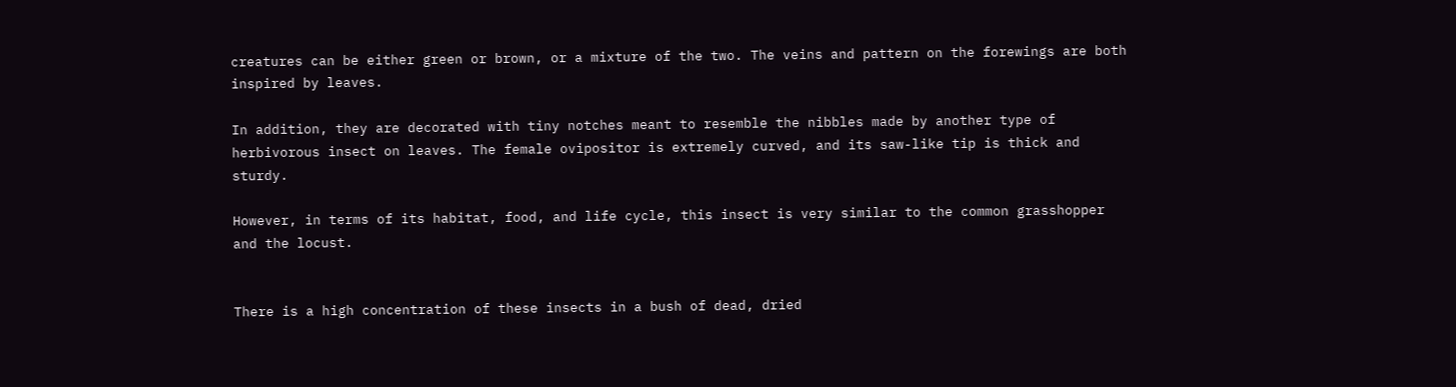creatures can be either green or brown, or a mixture of the two. The veins and pattern on the forewings are both inspired by leaves.

In addition, they are decorated with tiny notches meant to resemble the nibbles made by another type of herbivorous insect on leaves. The female ovipositor is extremely curved, and its saw-like tip is thick and sturdy.

However, in terms of its habitat, food, and life cycle, this insect is very similar to the common grasshopper and the locust.


There is a high concentration of these insects in a bush of dead, dried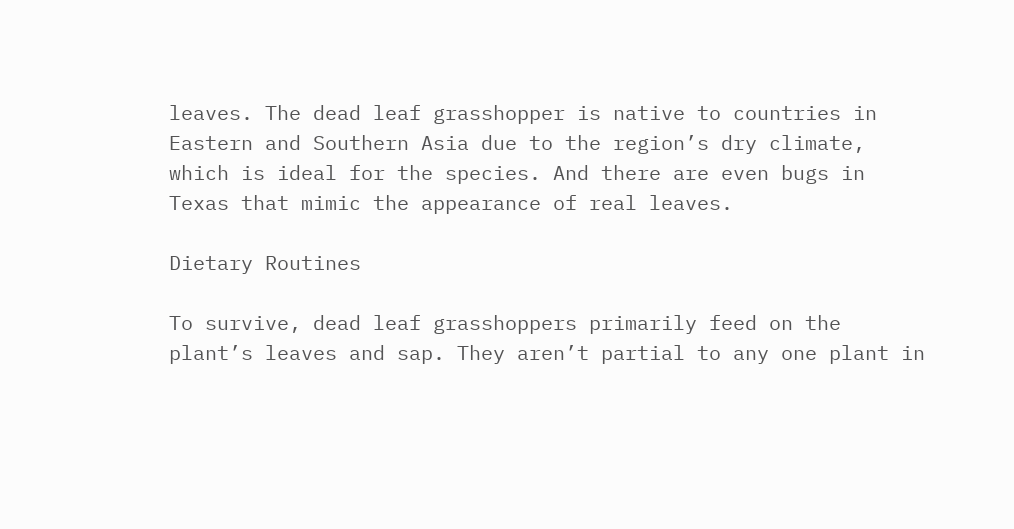leaves. The dead leaf grasshopper is native to countries in Eastern and Southern Asia due to the region’s dry climate, which is ideal for the species. And there are even bugs in Texas that mimic the appearance of real leaves.

Dietary Routines

To survive, dead leaf grasshoppers primarily feed on the plant’s leaves and sap. They aren’t partial to any one plant in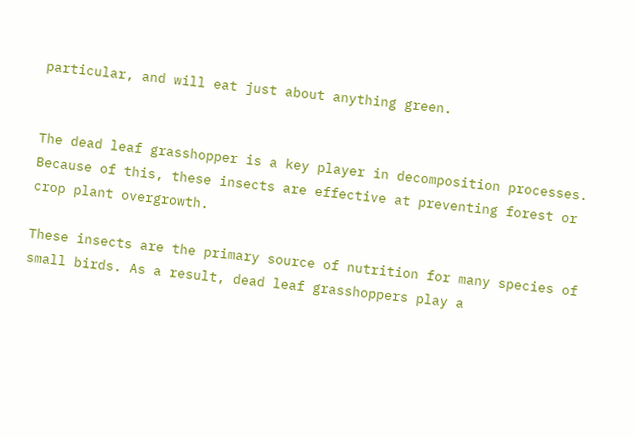particular, and will eat just about anything green.


The dead leaf grasshopper is a key player in decomposition processes. Because of this, these insects are effective at preventing forest or crop plant overgrowth.

These insects are the primary source of nutrition for many species of small birds. As a result, dead leaf grasshoppers play a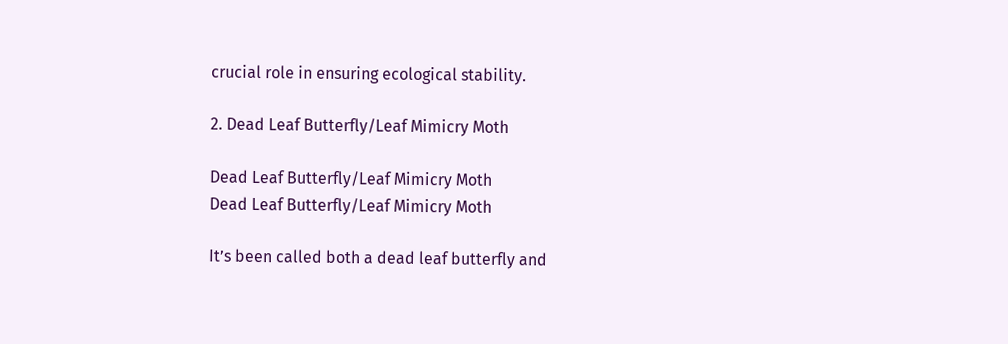crucial role in ensuring ecological stability.

2. Dead Leaf Butterfly/Leaf Mimicry Moth

Dead Leaf Butterfly/Leaf Mimicry Moth
Dead Leaf Butterfly/Leaf Mimicry Moth

It’s been called both a dead leaf butterfly and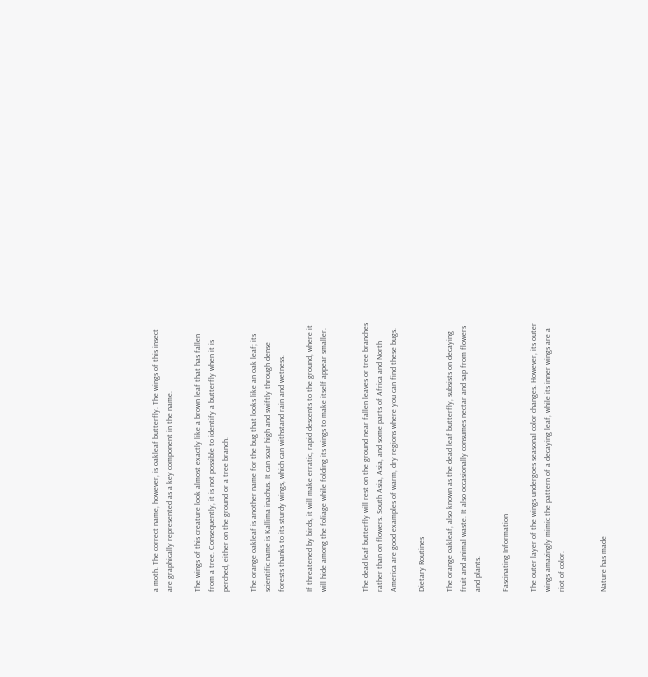a moth. The correct name, however, is oakleaf butterfly. The wings of this insect are graphically represented as a key component in the name.

The wings of this creature look almost exactly like a brown leaf that has fallen from a tree. Consequently, it is not possible to identify a butterfly when it is perched, either on the ground or a tree branch.

The orange oakleaf is another name for the bug that looks like an oak leaf; its scientific name is Kallima inachus. It can soar high and swiftly through dense forests thanks to its sturdy wings, which can withstand rain and wetness.

If threatened by birds, it will make erratic, rapid descents to the ground, where it will hide among the foliage while folding its wings to make itself appear smaller.


The dead leaf butterfly will rest on the ground near fallen leaves or tree branches rather than on flowers. South Asia, Asia, and some parts of Africa and North America are good examples of warm, dry regions where you can find these bugs.

Dietary Routines

The orange oakleaf, also known as the dead leaf butterfly, subsists on decaying fruit and animal waste. It also occasionally consumes nectar and sap from flowers and plants.

Fascinating Information

The outer layer of the wings undergoes seasonal color changes. However, its outer wings amazingly mimic the pattern of a decaying leaf, while its inner wings are a riot of color.


Nature has made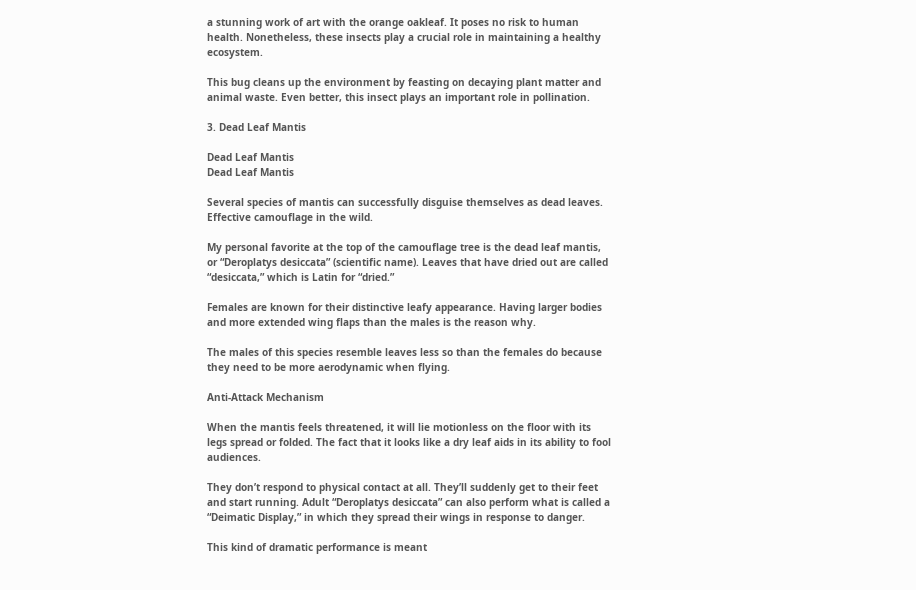a stunning work of art with the orange oakleaf. It poses no risk to human health. Nonetheless, these insects play a crucial role in maintaining a healthy ecosystem.

This bug cleans up the environment by feasting on decaying plant matter and animal waste. Even better, this insect plays an important role in pollination.

3. Dead Leaf Mantis

Dead Leaf Mantis
Dead Leaf Mantis

Several species of mantis can successfully disguise themselves as dead leaves. Effective camouflage in the wild.

My personal favorite at the top of the camouflage tree is the dead leaf mantis, or “Deroplatys desiccata” (scientific name). Leaves that have dried out are called “desiccata,” which is Latin for “dried.”

Females are known for their distinctive leafy appearance. Having larger bodies and more extended wing flaps than the males is the reason why.

The males of this species resemble leaves less so than the females do because they need to be more aerodynamic when flying.

Anti-Attack Mechanism

When the mantis feels threatened, it will lie motionless on the floor with its legs spread or folded. The fact that it looks like a dry leaf aids in its ability to fool audiences.

They don’t respond to physical contact at all. They’ll suddenly get to their feet and start running. Adult “Deroplatys desiccata” can also perform what is called a “Deimatic Display,” in which they spread their wings in response to danger.

This kind of dramatic performance is meant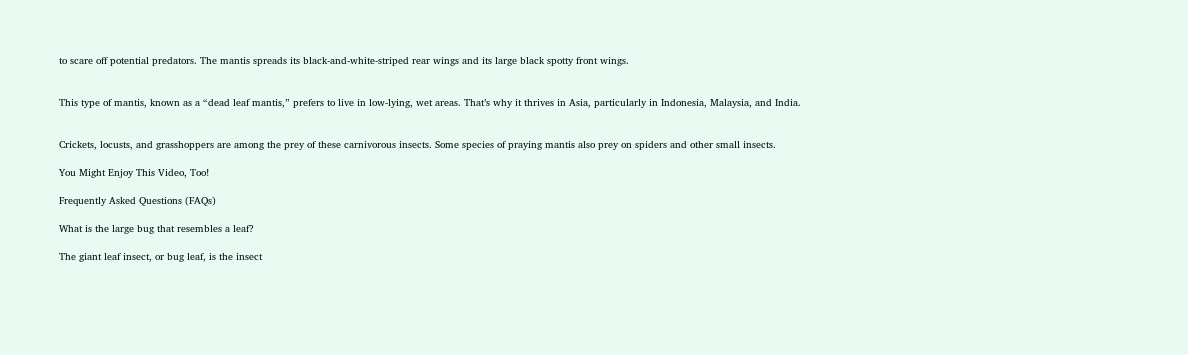to scare off potential predators. The mantis spreads its black-and-white-striped rear wings and its large black spotty front wings.


This type of mantis, known as a “dead leaf mantis,” prefers to live in low-lying, wet areas. That’s why it thrives in Asia, particularly in Indonesia, Malaysia, and India.


Crickets, locusts, and grasshoppers are among the prey of these carnivorous insects. Some species of praying mantis also prey on spiders and other small insects.

You Might Enjoy This Video, Too!

Frequently Asked Questions (FAQs)

What is the large bug that resembles a leaf?

The giant leaf insect, or bug leaf, is the insect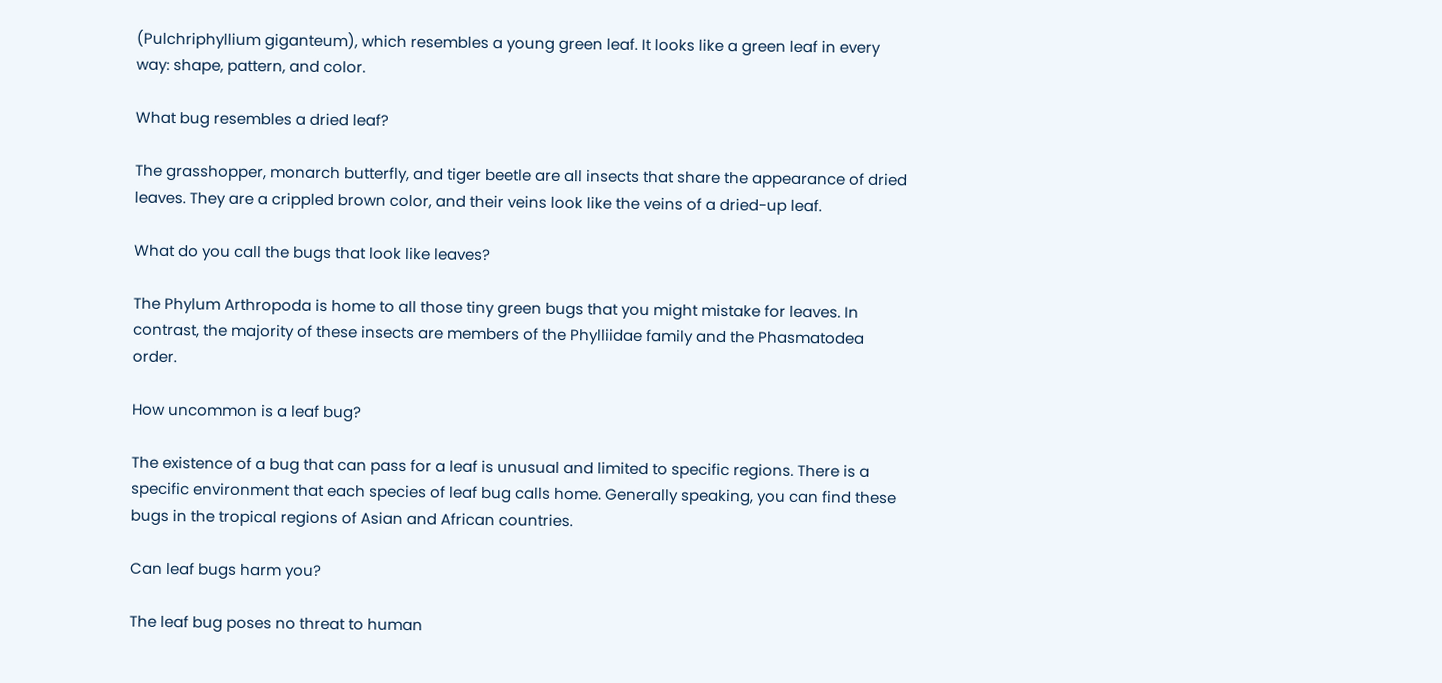(Pulchriphyllium giganteum), which resembles a young green leaf. It looks like a green leaf in every way: shape, pattern, and color.

What bug resembles a dried leaf?

The grasshopper, monarch butterfly, and tiger beetle are all insects that share the appearance of dried leaves. They are a crippled brown color, and their veins look like the veins of a dried-up leaf.

What do you call the bugs that look like leaves?

The Phylum Arthropoda is home to all those tiny green bugs that you might mistake for leaves. In contrast, the majority of these insects are members of the Phylliidae family and the Phasmatodea order.

How uncommon is a leaf bug?

The existence of a bug that can pass for a leaf is unusual and limited to specific regions. There is a specific environment that each species of leaf bug calls home. Generally speaking, you can find these bugs in the tropical regions of Asian and African countries.

Can leaf bugs harm you?

The leaf bug poses no threat to human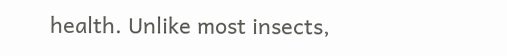health. Unlike most insects,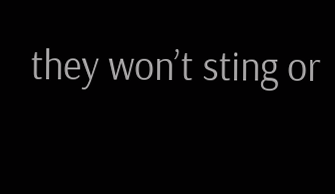they won’t sting or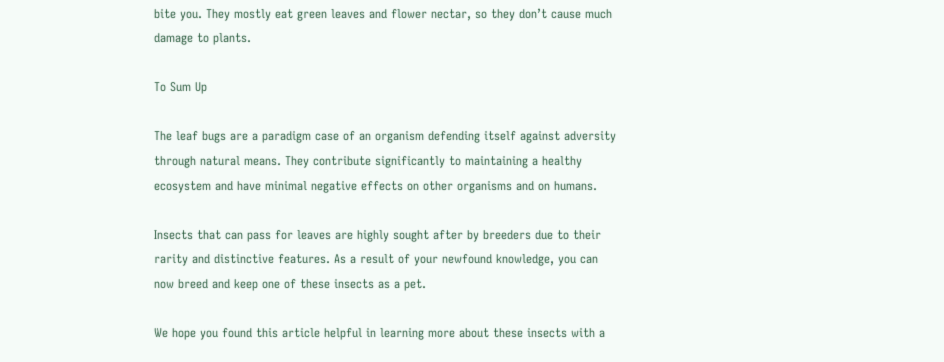bite you. They mostly eat green leaves and flower nectar, so they don’t cause much damage to plants.

To Sum Up

The leaf bugs are a paradigm case of an organism defending itself against adversity through natural means. They contribute significantly to maintaining a healthy ecosystem and have minimal negative effects on other organisms and on humans.

Insects that can pass for leaves are highly sought after by breeders due to their rarity and distinctive features. As a result of your newfound knowledge, you can now breed and keep one of these insects as a pet.

We hope you found this article helpful in learning more about these insects with a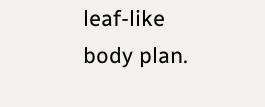leaf-like body plan.